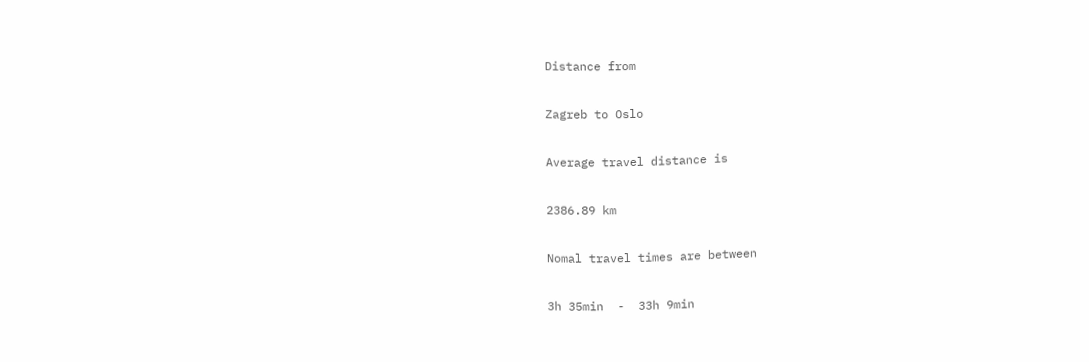Distance from

Zagreb to Oslo

Average travel distance is

2386.89 km

Nomal travel times are between

3h 35min  -  33h 9min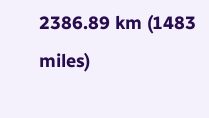2386.89 km (1483 miles)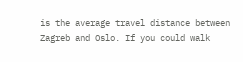is the average travel distance between Zagreb and Oslo. If you could walk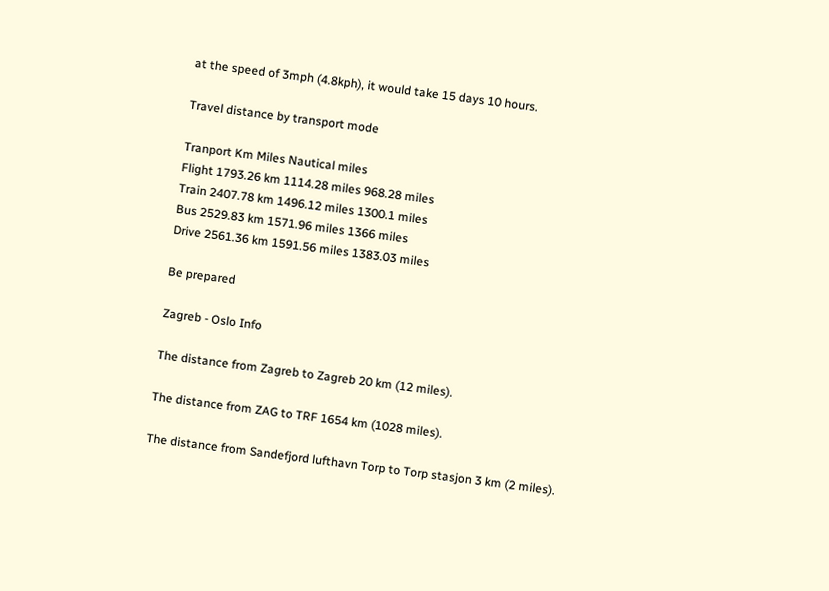at the speed of 3mph (4.8kph), it would take 15 days 10 hours.

Travel distance by transport mode

Tranport Km Miles Nautical miles
Flight 1793.26 km 1114.28 miles 968.28 miles
Train 2407.78 km 1496.12 miles 1300.1 miles
Bus 2529.83 km 1571.96 miles 1366 miles
Drive 2561.36 km 1591.56 miles 1383.03 miles

Be prepared

Zagreb - Oslo Info

The distance from Zagreb to Zagreb 20 km (12 miles).

The distance from ZAG to TRF 1654 km (1028 miles).

The distance from Sandefjord lufthavn Torp to Torp stasjon 3 km (2 miles).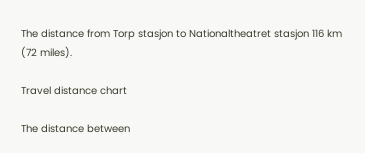The distance from Torp stasjon to Nationaltheatret stasjon 116 km (72 miles).

Travel distance chart

The distance between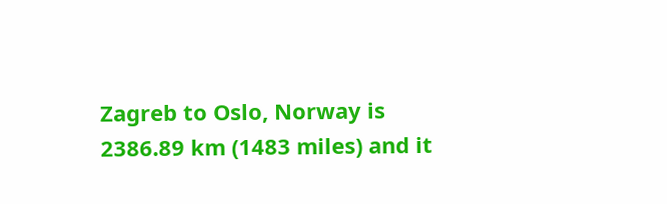Zagreb to Oslo, Norway is 2386.89 km (1483 miles) and it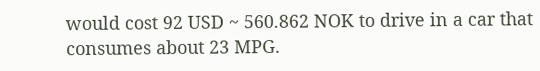would cost 92 USD ~ 560.862 NOK to drive in a car that consumes about 23 MPG.